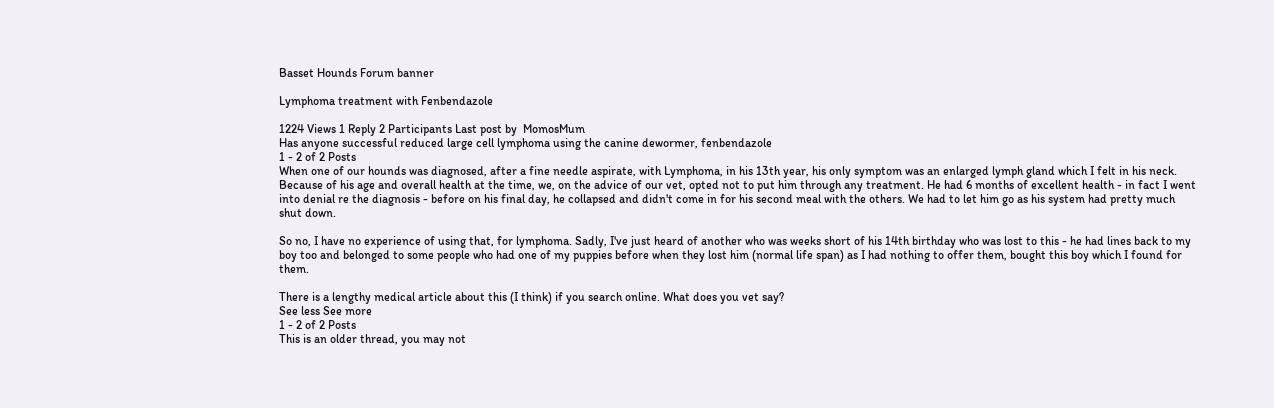Basset Hounds Forum banner

Lymphoma treatment with Fenbendazole

1224 Views 1 Reply 2 Participants Last post by  MomosMum
Has anyone successful reduced large cell lymphoma using the canine dewormer, fenbendazole
1 - 2 of 2 Posts
When one of our hounds was diagnosed, after a fine needle aspirate, with Lymphoma, in his 13th year, his only symptom was an enlarged lymph gland which I felt in his neck. Because of his age and overall health at the time, we, on the advice of our vet, opted not to put him through any treatment. He had 6 months of excellent health - in fact I went into denial re the diagnosis - before on his final day, he collapsed and didn't come in for his second meal with the others. We had to let him go as his system had pretty much shut down.

So no, I have no experience of using that, for lymphoma. Sadly, I've just heard of another who was weeks short of his 14th birthday who was lost to this - he had lines back to my boy too and belonged to some people who had one of my puppies before when they lost him (normal life span) as I had nothing to offer them, bought this boy which I found for them.

There is a lengthy medical article about this (I think) if you search online. What does you vet say?
See less See more
1 - 2 of 2 Posts
This is an older thread, you may not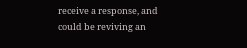receive a response, and could be reviving an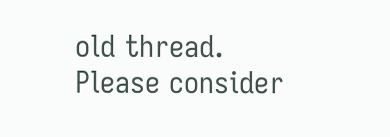old thread. Please consider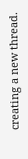creating a new thread.